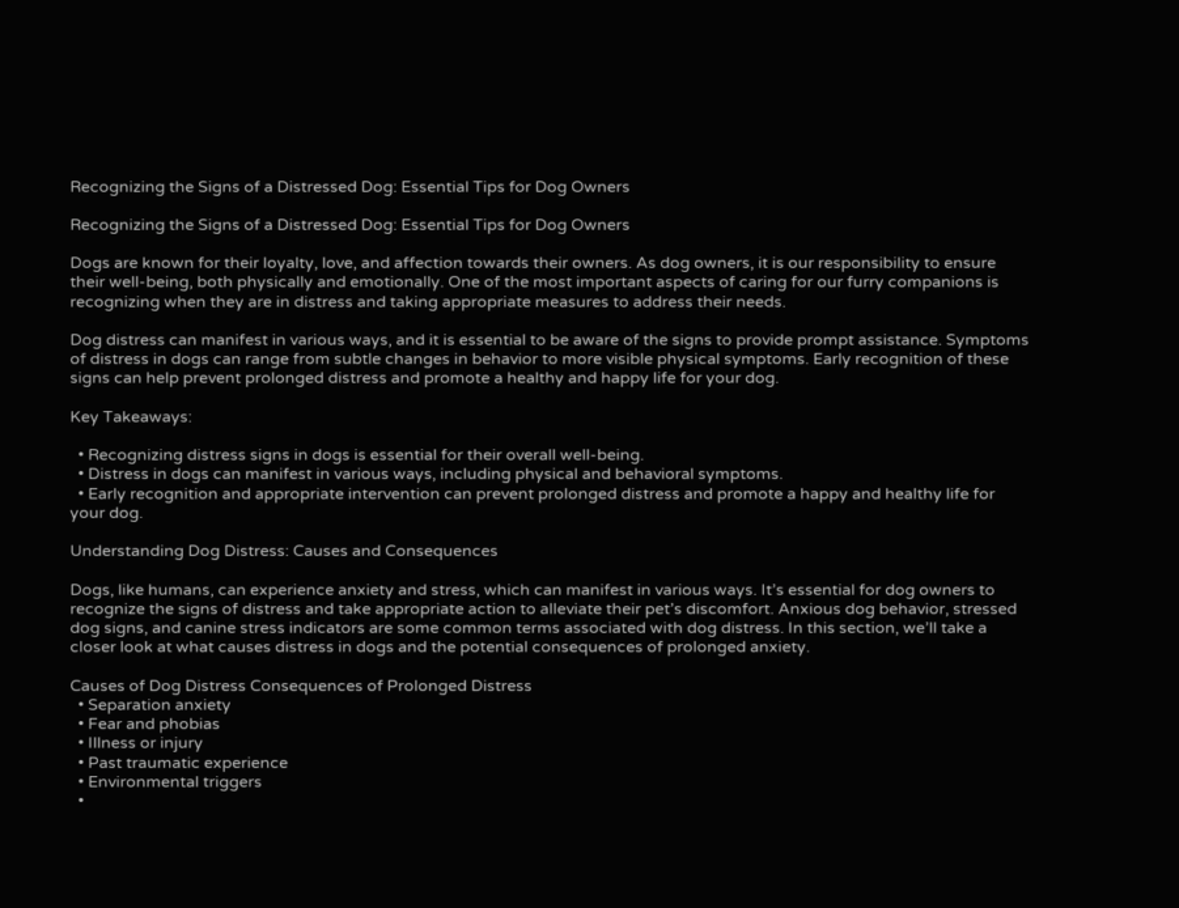Recognizing the Signs of a Distressed Dog: Essential Tips for Dog Owners

Recognizing the Signs of a Distressed Dog: Essential Tips for Dog Owners

Dogs are known for their loyalty, love, and affection towards their owners. As dog owners, it is our responsibility to ensure their well-being, both physically and emotionally. One of the most important aspects of caring for our furry companions is recognizing when they are in distress and taking appropriate measures to address their needs.

Dog distress can manifest in various ways, and it is essential to be aware of the signs to provide prompt assistance. Symptoms of distress in dogs can range from subtle changes in behavior to more visible physical symptoms. Early recognition of these signs can help prevent prolonged distress and promote a healthy and happy life for your dog.

Key Takeaways:

  • Recognizing distress signs in dogs is essential for their overall well-being.
  • Distress in dogs can manifest in various ways, including physical and behavioral symptoms.
  • Early recognition and appropriate intervention can prevent prolonged distress and promote a happy and healthy life for your dog.

Understanding Dog Distress: Causes and Consequences

Dogs, like humans, can experience anxiety and stress, which can manifest in various ways. It’s essential for dog owners to recognize the signs of distress and take appropriate action to alleviate their pet’s discomfort. Anxious dog behavior, stressed dog signs, and canine stress indicators are some common terms associated with dog distress. In this section, we’ll take a closer look at what causes distress in dogs and the potential consequences of prolonged anxiety.

Causes of Dog Distress Consequences of Prolonged Distress
  • Separation anxiety
  • Fear and phobias
  • Illness or injury
  • Past traumatic experience
  • Environmental triggers
  •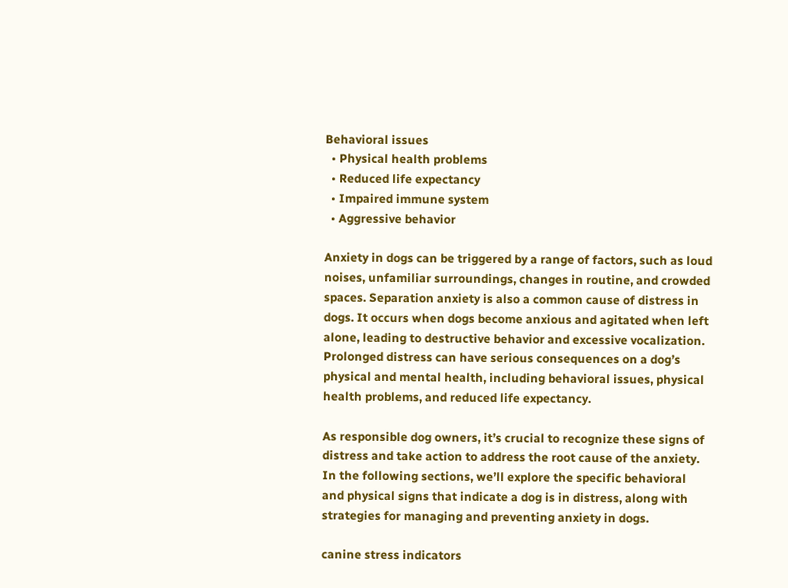Behavioral issues
  • Physical health problems
  • Reduced life expectancy
  • Impaired immune system
  • Aggressive behavior

Anxiety in dogs can be triggered by a range of factors, such as loud noises, unfamiliar surroundings, changes in routine, and crowded spaces. Separation anxiety is also a common cause of distress in dogs. It occurs when dogs become anxious and agitated when left alone, leading to destructive behavior and excessive vocalization. Prolonged distress can have serious consequences on a dog’s physical and mental health, including behavioral issues, physical health problems, and reduced life expectancy.

As responsible dog owners, it’s crucial to recognize these signs of distress and take action to address the root cause of the anxiety. In the following sections, we’ll explore the specific behavioral and physical signs that indicate a dog is in distress, along with strategies for managing and preventing anxiety in dogs.

canine stress indicators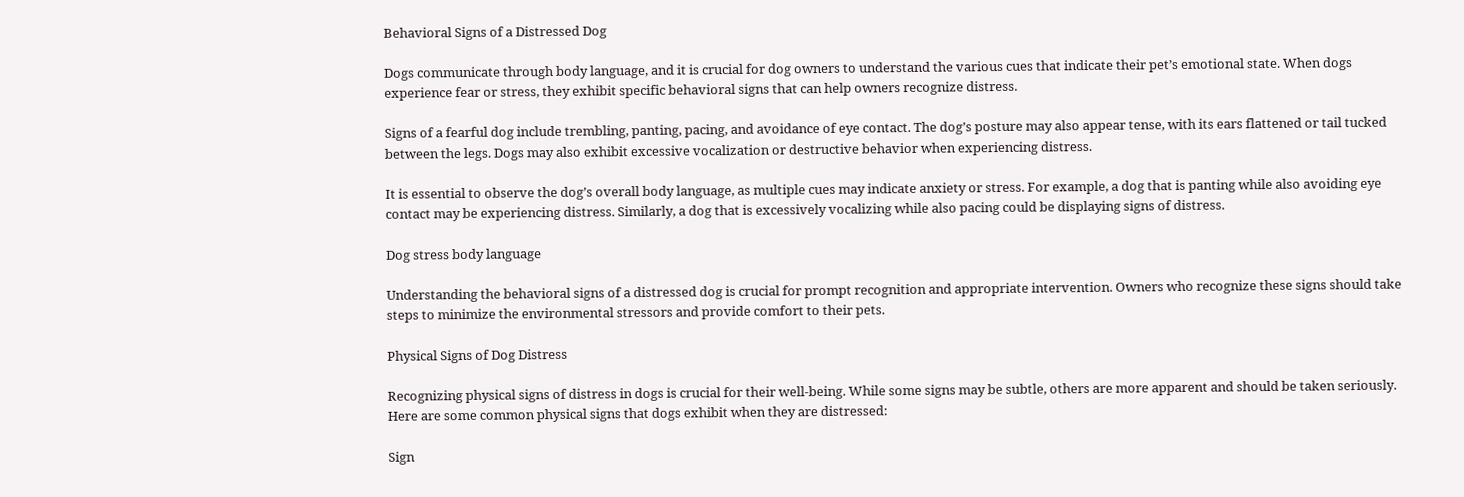Behavioral Signs of a Distressed Dog

Dogs communicate through body language, and it is crucial for dog owners to understand the various cues that indicate their pet’s emotional state. When dogs experience fear or stress, they exhibit specific behavioral signs that can help owners recognize distress.

Signs of a fearful dog include trembling, panting, pacing, and avoidance of eye contact. The dog’s posture may also appear tense, with its ears flattened or tail tucked between the legs. Dogs may also exhibit excessive vocalization or destructive behavior when experiencing distress.

It is essential to observe the dog’s overall body language, as multiple cues may indicate anxiety or stress. For example, a dog that is panting while also avoiding eye contact may be experiencing distress. Similarly, a dog that is excessively vocalizing while also pacing could be displaying signs of distress.

Dog stress body language

Understanding the behavioral signs of a distressed dog is crucial for prompt recognition and appropriate intervention. Owners who recognize these signs should take steps to minimize the environmental stressors and provide comfort to their pets.

Physical Signs of Dog Distress

Recognizing physical signs of distress in dogs is crucial for their well-being. While some signs may be subtle, others are more apparent and should be taken seriously. Here are some common physical signs that dogs exhibit when they are distressed:

Sign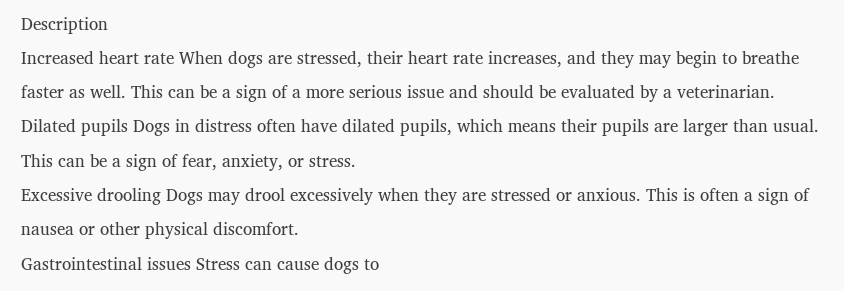Description
Increased heart rate When dogs are stressed, their heart rate increases, and they may begin to breathe faster as well. This can be a sign of a more serious issue and should be evaluated by a veterinarian.
Dilated pupils Dogs in distress often have dilated pupils, which means their pupils are larger than usual. This can be a sign of fear, anxiety, or stress.
Excessive drooling Dogs may drool excessively when they are stressed or anxious. This is often a sign of nausea or other physical discomfort.
Gastrointestinal issues Stress can cause dogs to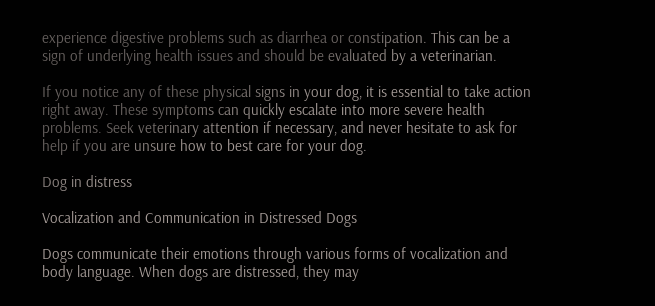experience digestive problems such as diarrhea or constipation. This can be a sign of underlying health issues and should be evaluated by a veterinarian.

If you notice any of these physical signs in your dog, it is essential to take action right away. These symptoms can quickly escalate into more severe health problems. Seek veterinary attention if necessary, and never hesitate to ask for help if you are unsure how to best care for your dog.

Dog in distress

Vocalization and Communication in Distressed Dogs

Dogs communicate their emotions through various forms of vocalization and body language. When dogs are distressed, they may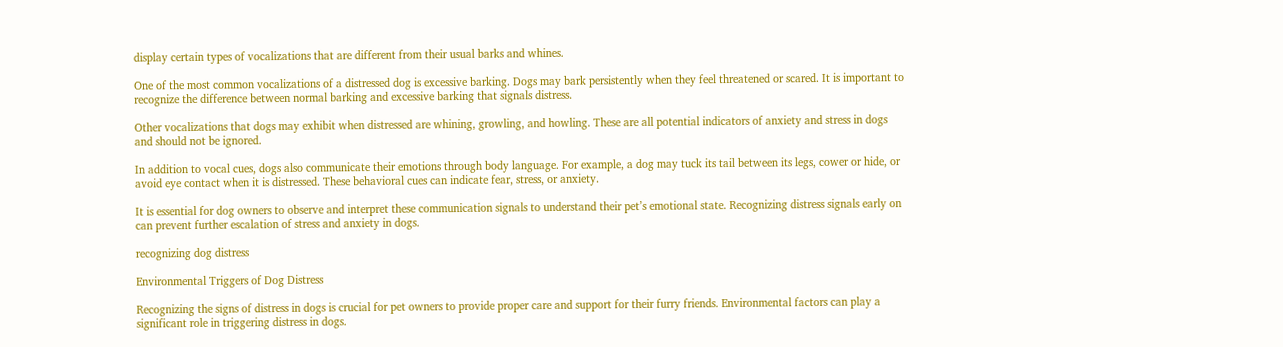display certain types of vocalizations that are different from their usual barks and whines.

One of the most common vocalizations of a distressed dog is excessive barking. Dogs may bark persistently when they feel threatened or scared. It is important to recognize the difference between normal barking and excessive barking that signals distress.

Other vocalizations that dogs may exhibit when distressed are whining, growling, and howling. These are all potential indicators of anxiety and stress in dogs and should not be ignored.

In addition to vocal cues, dogs also communicate their emotions through body language. For example, a dog may tuck its tail between its legs, cower or hide, or avoid eye contact when it is distressed. These behavioral cues can indicate fear, stress, or anxiety.

It is essential for dog owners to observe and interpret these communication signals to understand their pet’s emotional state. Recognizing distress signals early on can prevent further escalation of stress and anxiety in dogs.

recognizing dog distress

Environmental Triggers of Dog Distress

Recognizing the signs of distress in dogs is crucial for pet owners to provide proper care and support for their furry friends. Environmental factors can play a significant role in triggering distress in dogs.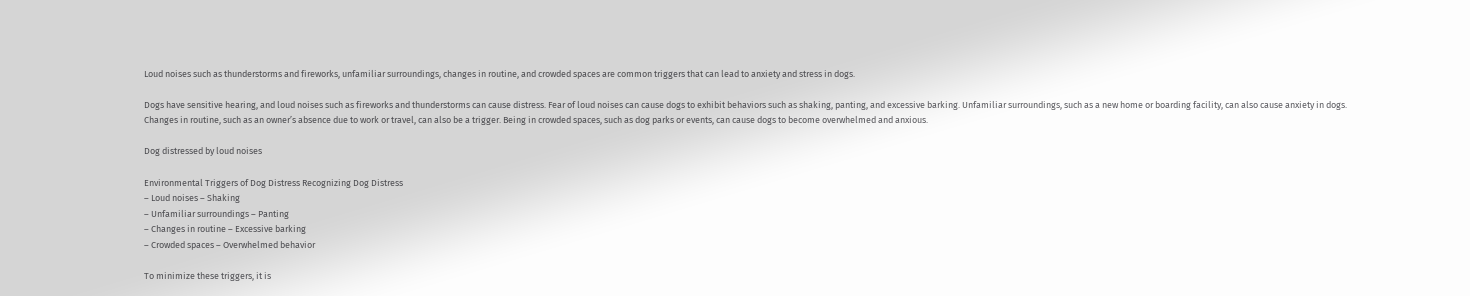Loud noises such as thunderstorms and fireworks, unfamiliar surroundings, changes in routine, and crowded spaces are common triggers that can lead to anxiety and stress in dogs.

Dogs have sensitive hearing, and loud noises such as fireworks and thunderstorms can cause distress. Fear of loud noises can cause dogs to exhibit behaviors such as shaking, panting, and excessive barking. Unfamiliar surroundings, such as a new home or boarding facility, can also cause anxiety in dogs. Changes in routine, such as an owner’s absence due to work or travel, can also be a trigger. Being in crowded spaces, such as dog parks or events, can cause dogs to become overwhelmed and anxious.

Dog distressed by loud noises

Environmental Triggers of Dog Distress Recognizing Dog Distress
– Loud noises – Shaking
– Unfamiliar surroundings – Panting
– Changes in routine – Excessive barking
– Crowded spaces – Overwhelmed behavior

To minimize these triggers, it is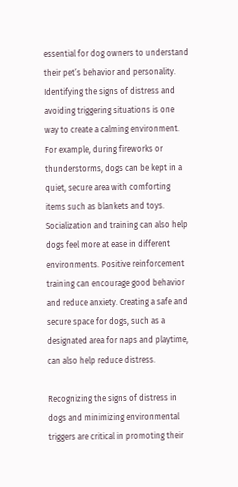essential for dog owners to understand their pet’s behavior and personality. Identifying the signs of distress and avoiding triggering situations is one way to create a calming environment. For example, during fireworks or thunderstorms, dogs can be kept in a quiet, secure area with comforting items such as blankets and toys. Socialization and training can also help dogs feel more at ease in different environments. Positive reinforcement training can encourage good behavior and reduce anxiety. Creating a safe and secure space for dogs, such as a designated area for naps and playtime, can also help reduce distress.

Recognizing the signs of distress in dogs and minimizing environmental triggers are critical in promoting their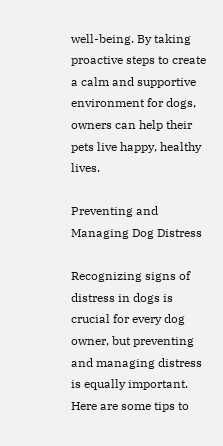well-being. By taking proactive steps to create a calm and supportive environment for dogs, owners can help their pets live happy, healthy lives.

Preventing and Managing Dog Distress

Recognizing signs of distress in dogs is crucial for every dog owner, but preventing and managing distress is equally important. Here are some tips to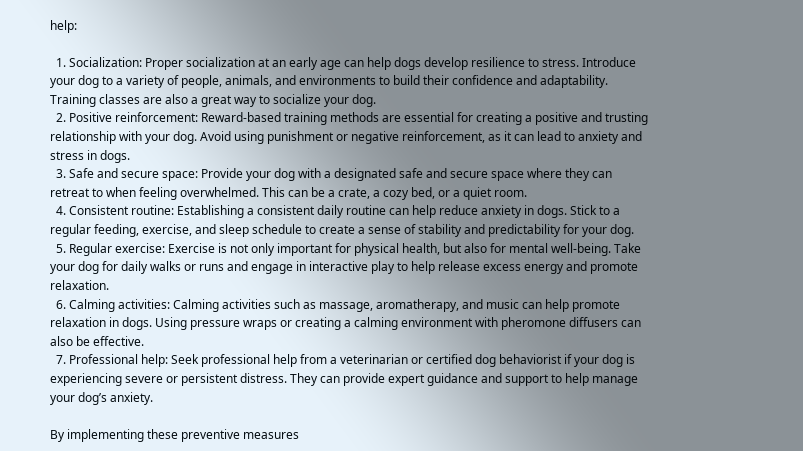help:

  1. Socialization: Proper socialization at an early age can help dogs develop resilience to stress. Introduce your dog to a variety of people, animals, and environments to build their confidence and adaptability. Training classes are also a great way to socialize your dog.
  2. Positive reinforcement: Reward-based training methods are essential for creating a positive and trusting relationship with your dog. Avoid using punishment or negative reinforcement, as it can lead to anxiety and stress in dogs.
  3. Safe and secure space: Provide your dog with a designated safe and secure space where they can retreat to when feeling overwhelmed. This can be a crate, a cozy bed, or a quiet room.
  4. Consistent routine: Establishing a consistent daily routine can help reduce anxiety in dogs. Stick to a regular feeding, exercise, and sleep schedule to create a sense of stability and predictability for your dog.
  5. Regular exercise: Exercise is not only important for physical health, but also for mental well-being. Take your dog for daily walks or runs and engage in interactive play to help release excess energy and promote relaxation.
  6. Calming activities: Calming activities such as massage, aromatherapy, and music can help promote relaxation in dogs. Using pressure wraps or creating a calming environment with pheromone diffusers can also be effective.
  7. Professional help: Seek professional help from a veterinarian or certified dog behaviorist if your dog is experiencing severe or persistent distress. They can provide expert guidance and support to help manage your dog’s anxiety.

By implementing these preventive measures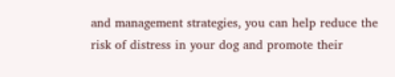and management strategies, you can help reduce the risk of distress in your dog and promote their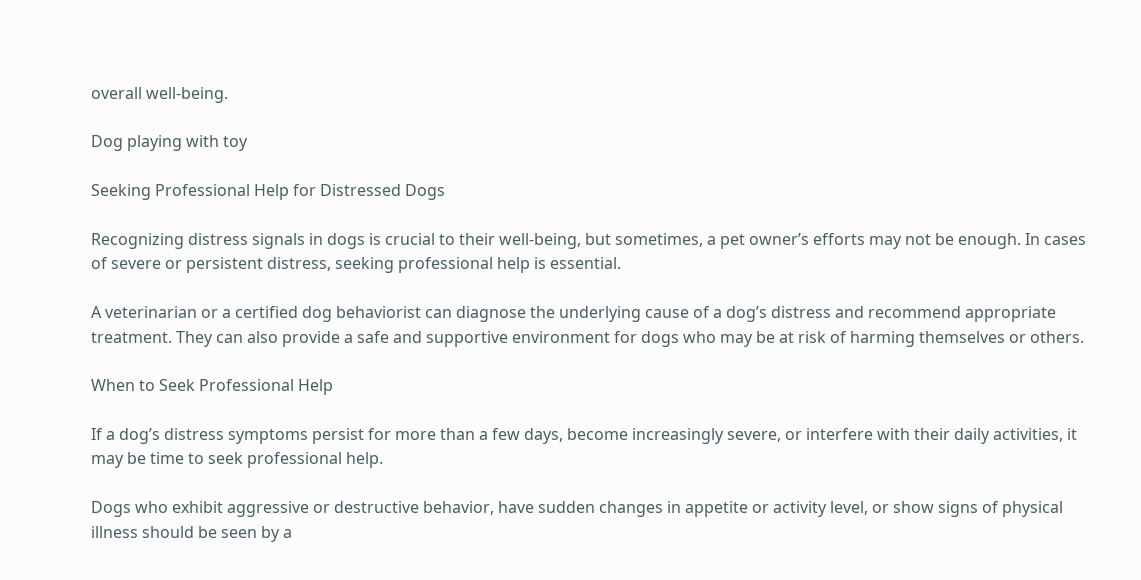overall well-being.

Dog playing with toy

Seeking Professional Help for Distressed Dogs

Recognizing distress signals in dogs is crucial to their well-being, but sometimes, a pet owner’s efforts may not be enough. In cases of severe or persistent distress, seeking professional help is essential.

A veterinarian or a certified dog behaviorist can diagnose the underlying cause of a dog’s distress and recommend appropriate treatment. They can also provide a safe and supportive environment for dogs who may be at risk of harming themselves or others.

When to Seek Professional Help

If a dog’s distress symptoms persist for more than a few days, become increasingly severe, or interfere with their daily activities, it may be time to seek professional help.

Dogs who exhibit aggressive or destructive behavior, have sudden changes in appetite or activity level, or show signs of physical illness should be seen by a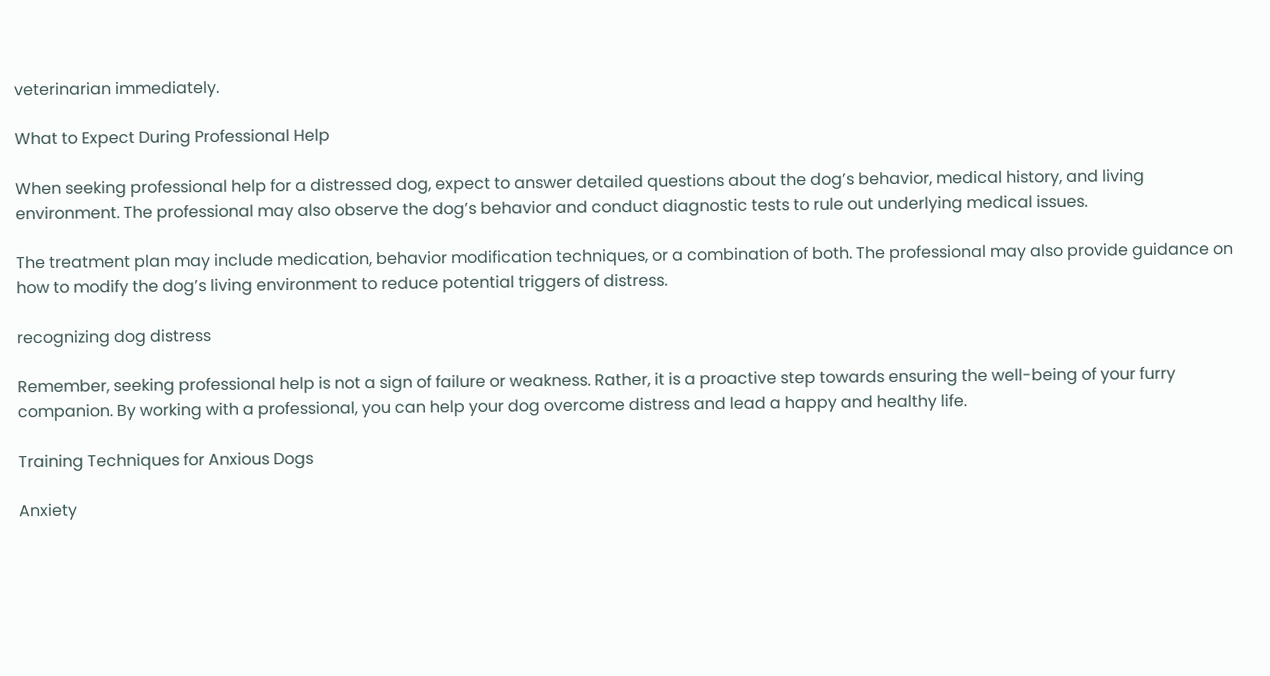veterinarian immediately.

What to Expect During Professional Help

When seeking professional help for a distressed dog, expect to answer detailed questions about the dog’s behavior, medical history, and living environment. The professional may also observe the dog’s behavior and conduct diagnostic tests to rule out underlying medical issues.

The treatment plan may include medication, behavior modification techniques, or a combination of both. The professional may also provide guidance on how to modify the dog’s living environment to reduce potential triggers of distress.

recognizing dog distress

Remember, seeking professional help is not a sign of failure or weakness. Rather, it is a proactive step towards ensuring the well-being of your furry companion. By working with a professional, you can help your dog overcome distress and lead a happy and healthy life.

Training Techniques for Anxious Dogs

Anxiety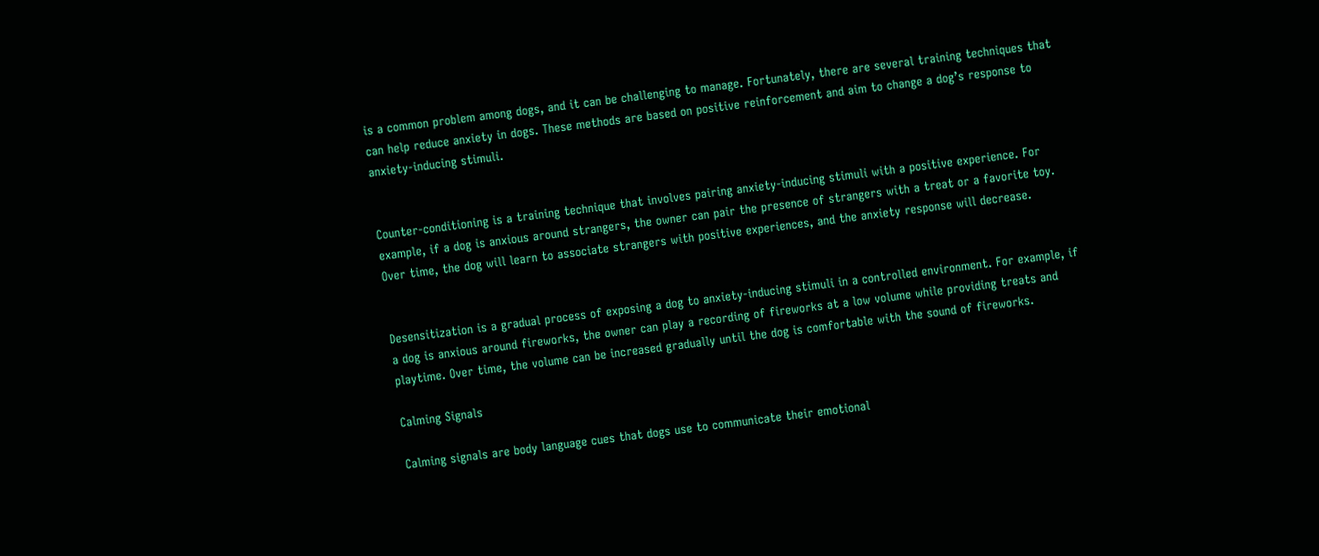is a common problem among dogs, and it can be challenging to manage. Fortunately, there are several training techniques that can help reduce anxiety in dogs. These methods are based on positive reinforcement and aim to change a dog’s response to anxiety-inducing stimuli.


Counter-conditioning is a training technique that involves pairing anxiety-inducing stimuli with a positive experience. For example, if a dog is anxious around strangers, the owner can pair the presence of strangers with a treat or a favorite toy. Over time, the dog will learn to associate strangers with positive experiences, and the anxiety response will decrease.


Desensitization is a gradual process of exposing a dog to anxiety-inducing stimuli in a controlled environment. For example, if a dog is anxious around fireworks, the owner can play a recording of fireworks at a low volume while providing treats and playtime. Over time, the volume can be increased gradually until the dog is comfortable with the sound of fireworks.

Calming Signals

Calming signals are body language cues that dogs use to communicate their emotional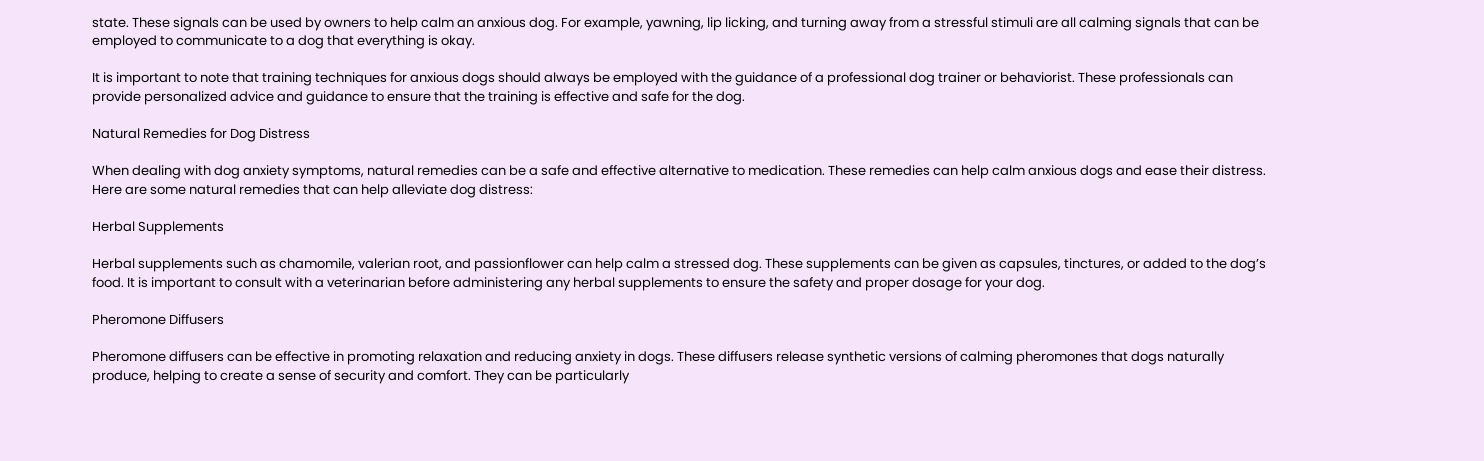state. These signals can be used by owners to help calm an anxious dog. For example, yawning, lip licking, and turning away from a stressful stimuli are all calming signals that can be employed to communicate to a dog that everything is okay.

It is important to note that training techniques for anxious dogs should always be employed with the guidance of a professional dog trainer or behaviorist. These professionals can provide personalized advice and guidance to ensure that the training is effective and safe for the dog.

Natural Remedies for Dog Distress

When dealing with dog anxiety symptoms, natural remedies can be a safe and effective alternative to medication. These remedies can help calm anxious dogs and ease their distress. Here are some natural remedies that can help alleviate dog distress:

Herbal Supplements

Herbal supplements such as chamomile, valerian root, and passionflower can help calm a stressed dog. These supplements can be given as capsules, tinctures, or added to the dog’s food. It is important to consult with a veterinarian before administering any herbal supplements to ensure the safety and proper dosage for your dog.

Pheromone Diffusers

Pheromone diffusers can be effective in promoting relaxation and reducing anxiety in dogs. These diffusers release synthetic versions of calming pheromones that dogs naturally produce, helping to create a sense of security and comfort. They can be particularly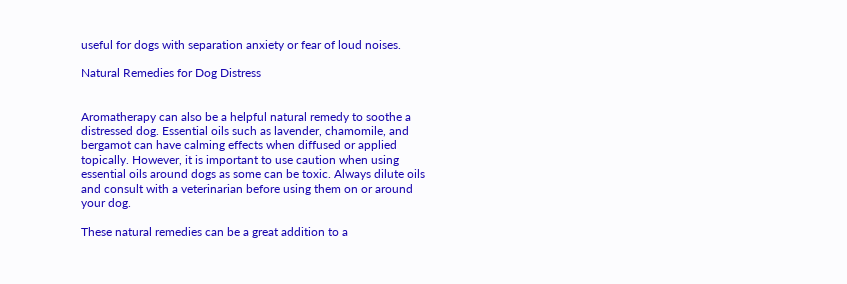useful for dogs with separation anxiety or fear of loud noises.

Natural Remedies for Dog Distress


Aromatherapy can also be a helpful natural remedy to soothe a distressed dog. Essential oils such as lavender, chamomile, and bergamot can have calming effects when diffused or applied topically. However, it is important to use caution when using essential oils around dogs as some can be toxic. Always dilute oils and consult with a veterinarian before using them on or around your dog.

These natural remedies can be a great addition to a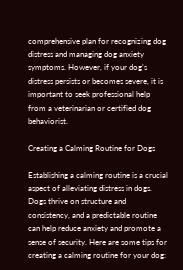comprehensive plan for recognizing dog distress and managing dog anxiety symptoms. However, if your dog’s distress persists or becomes severe, it is important to seek professional help from a veterinarian or certified dog behaviorist.

Creating a Calming Routine for Dogs

Establishing a calming routine is a crucial aspect of alleviating distress in dogs. Dogs thrive on structure and consistency, and a predictable routine can help reduce anxiety and promote a sense of security. Here are some tips for creating a calming routine for your dog: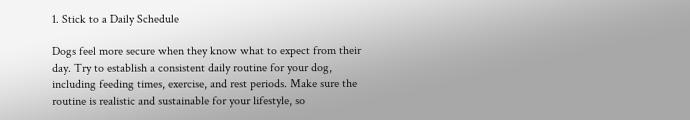1. Stick to a Daily Schedule

Dogs feel more secure when they know what to expect from their day. Try to establish a consistent daily routine for your dog, including feeding times, exercise, and rest periods. Make sure the routine is realistic and sustainable for your lifestyle, so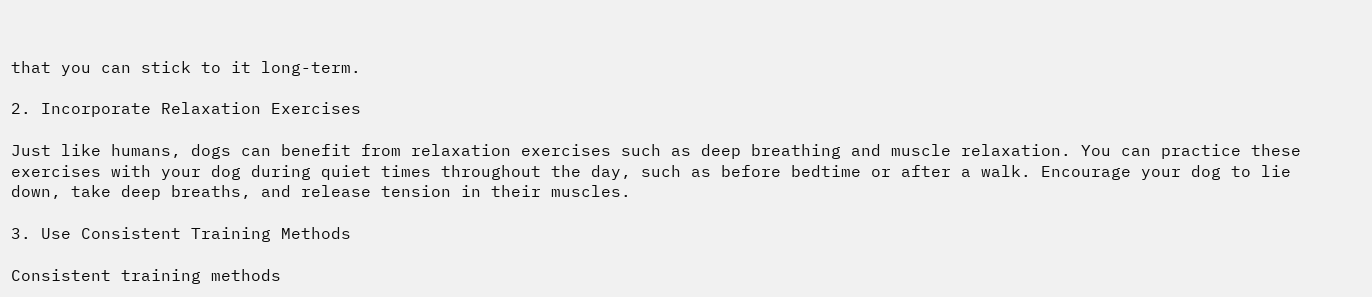that you can stick to it long-term.

2. Incorporate Relaxation Exercises

Just like humans, dogs can benefit from relaxation exercises such as deep breathing and muscle relaxation. You can practice these exercises with your dog during quiet times throughout the day, such as before bedtime or after a walk. Encourage your dog to lie down, take deep breaths, and release tension in their muscles.

3. Use Consistent Training Methods

Consistent training methods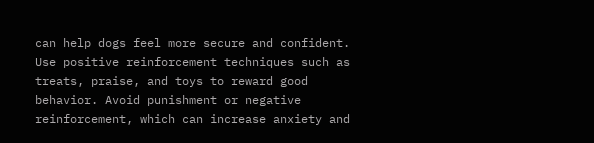can help dogs feel more secure and confident. Use positive reinforcement techniques such as treats, praise, and toys to reward good behavior. Avoid punishment or negative reinforcement, which can increase anxiety and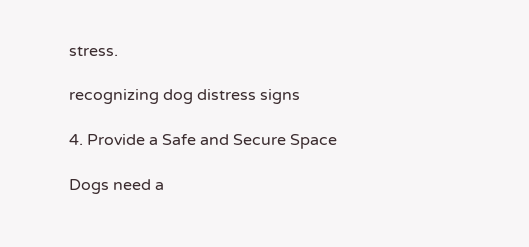stress.

recognizing dog distress signs

4. Provide a Safe and Secure Space

Dogs need a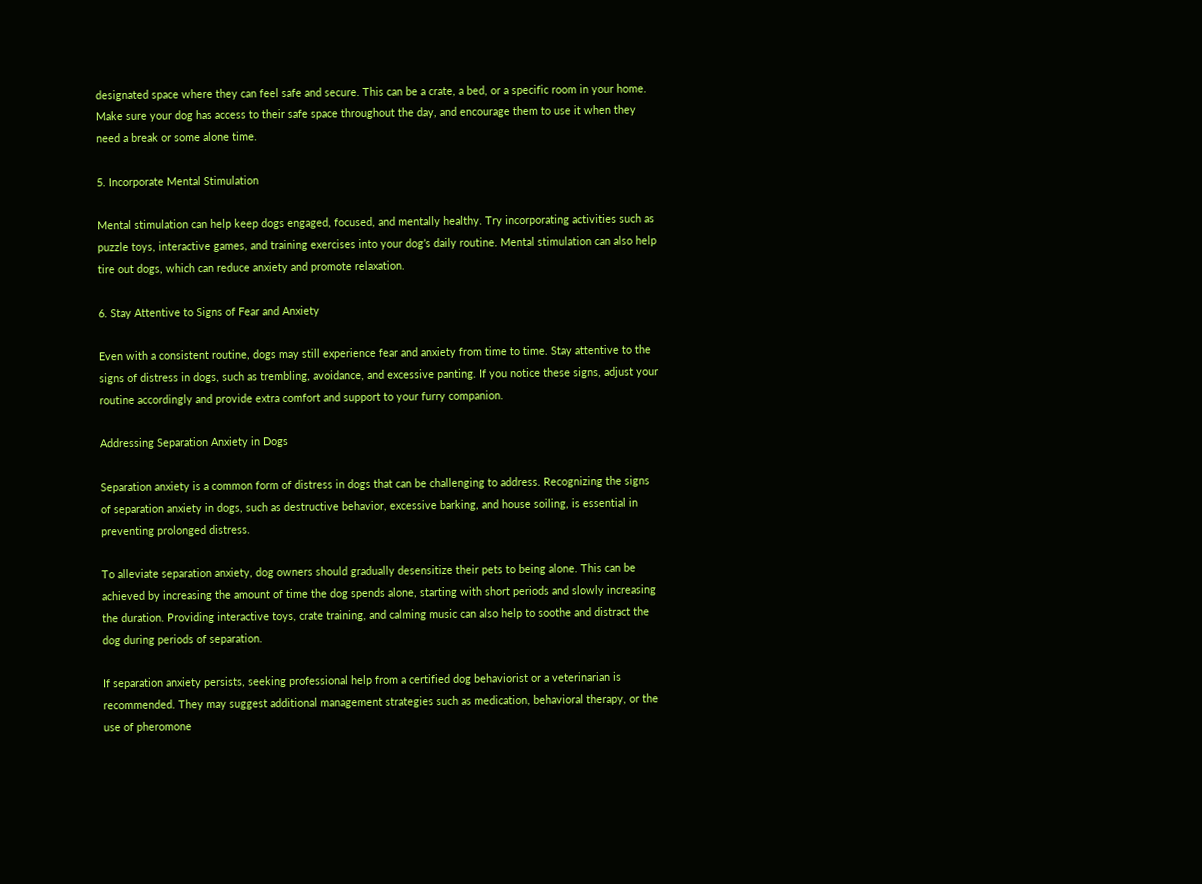designated space where they can feel safe and secure. This can be a crate, a bed, or a specific room in your home. Make sure your dog has access to their safe space throughout the day, and encourage them to use it when they need a break or some alone time.

5. Incorporate Mental Stimulation

Mental stimulation can help keep dogs engaged, focused, and mentally healthy. Try incorporating activities such as puzzle toys, interactive games, and training exercises into your dog’s daily routine. Mental stimulation can also help tire out dogs, which can reduce anxiety and promote relaxation.

6. Stay Attentive to Signs of Fear and Anxiety

Even with a consistent routine, dogs may still experience fear and anxiety from time to time. Stay attentive to the signs of distress in dogs, such as trembling, avoidance, and excessive panting. If you notice these signs, adjust your routine accordingly and provide extra comfort and support to your furry companion.

Addressing Separation Anxiety in Dogs

Separation anxiety is a common form of distress in dogs that can be challenging to address. Recognizing the signs of separation anxiety in dogs, such as destructive behavior, excessive barking, and house soiling, is essential in preventing prolonged distress.

To alleviate separation anxiety, dog owners should gradually desensitize their pets to being alone. This can be achieved by increasing the amount of time the dog spends alone, starting with short periods and slowly increasing the duration. Providing interactive toys, crate training, and calming music can also help to soothe and distract the dog during periods of separation.

If separation anxiety persists, seeking professional help from a certified dog behaviorist or a veterinarian is recommended. They may suggest additional management strategies such as medication, behavioral therapy, or the use of pheromone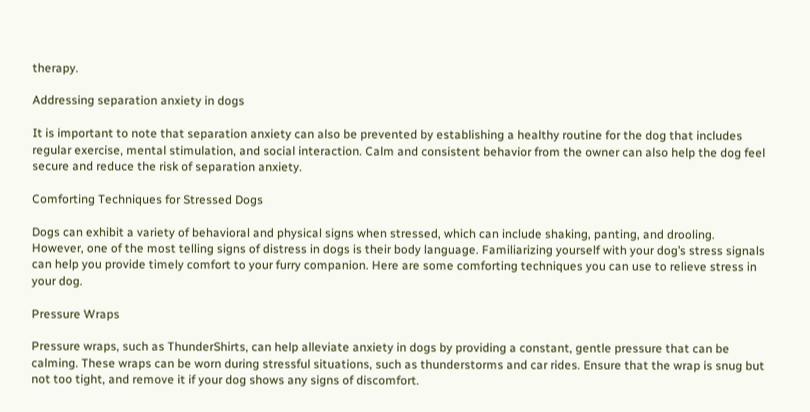therapy.

Addressing separation anxiety in dogs

It is important to note that separation anxiety can also be prevented by establishing a healthy routine for the dog that includes regular exercise, mental stimulation, and social interaction. Calm and consistent behavior from the owner can also help the dog feel secure and reduce the risk of separation anxiety.

Comforting Techniques for Stressed Dogs

Dogs can exhibit a variety of behavioral and physical signs when stressed, which can include shaking, panting, and drooling. However, one of the most telling signs of distress in dogs is their body language. Familiarizing yourself with your dog’s stress signals can help you provide timely comfort to your furry companion. Here are some comforting techniques you can use to relieve stress in your dog.

Pressure Wraps

Pressure wraps, such as ThunderShirts, can help alleviate anxiety in dogs by providing a constant, gentle pressure that can be calming. These wraps can be worn during stressful situations, such as thunderstorms and car rides. Ensure that the wrap is snug but not too tight, and remove it if your dog shows any signs of discomfort.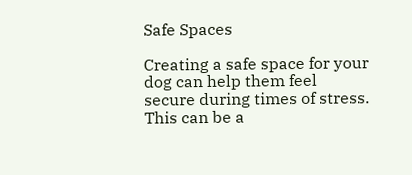Safe Spaces

Creating a safe space for your dog can help them feel secure during times of stress. This can be a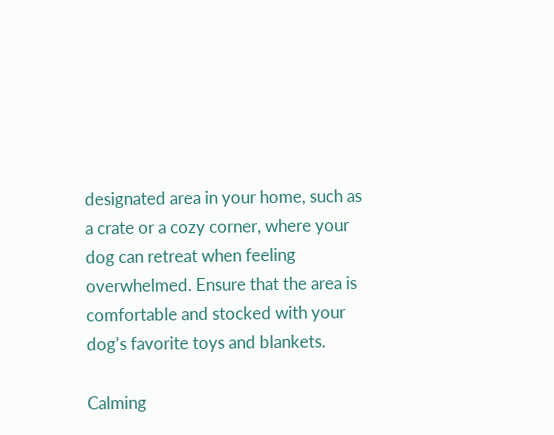designated area in your home, such as a crate or a cozy corner, where your dog can retreat when feeling overwhelmed. Ensure that the area is comfortable and stocked with your dog’s favorite toys and blankets.

Calming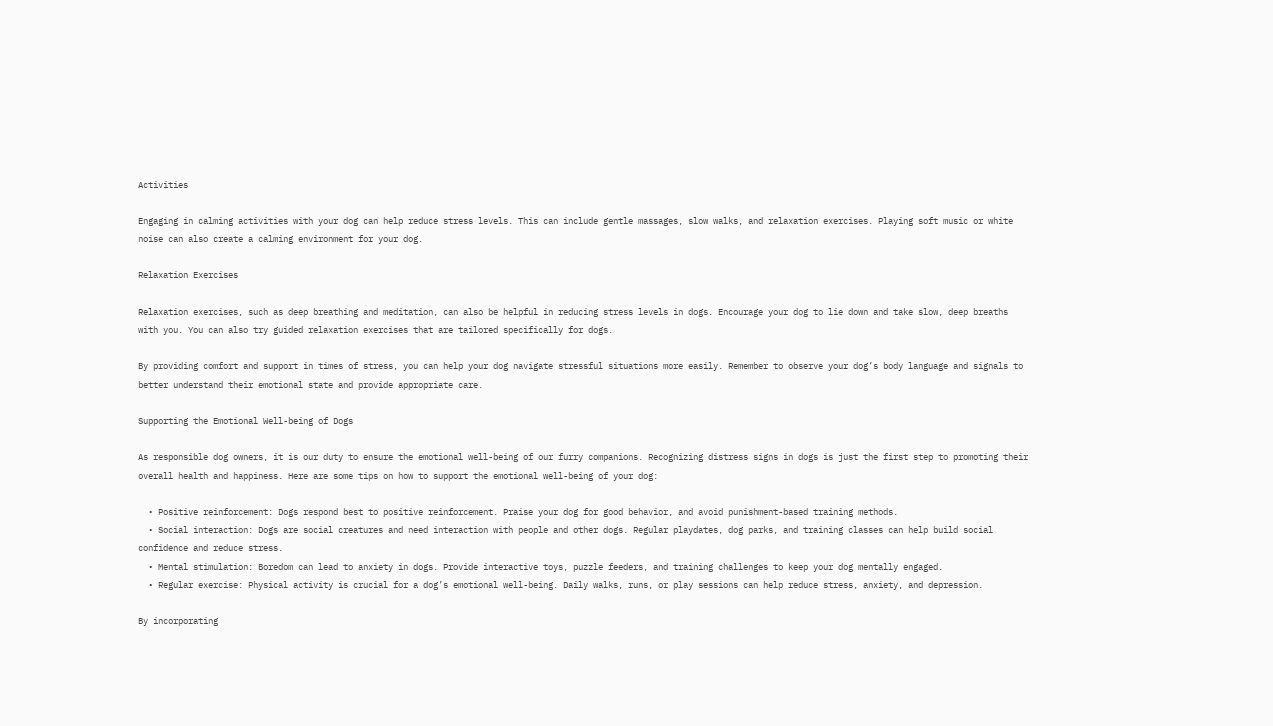Activities

Engaging in calming activities with your dog can help reduce stress levels. This can include gentle massages, slow walks, and relaxation exercises. Playing soft music or white noise can also create a calming environment for your dog.

Relaxation Exercises

Relaxation exercises, such as deep breathing and meditation, can also be helpful in reducing stress levels in dogs. Encourage your dog to lie down and take slow, deep breaths with you. You can also try guided relaxation exercises that are tailored specifically for dogs.

By providing comfort and support in times of stress, you can help your dog navigate stressful situations more easily. Remember to observe your dog’s body language and signals to better understand their emotional state and provide appropriate care.

Supporting the Emotional Well-being of Dogs

As responsible dog owners, it is our duty to ensure the emotional well-being of our furry companions. Recognizing distress signs in dogs is just the first step to promoting their overall health and happiness. Here are some tips on how to support the emotional well-being of your dog:

  • Positive reinforcement: Dogs respond best to positive reinforcement. Praise your dog for good behavior, and avoid punishment-based training methods.
  • Social interaction: Dogs are social creatures and need interaction with people and other dogs. Regular playdates, dog parks, and training classes can help build social confidence and reduce stress.
  • Mental stimulation: Boredom can lead to anxiety in dogs. Provide interactive toys, puzzle feeders, and training challenges to keep your dog mentally engaged.
  • Regular exercise: Physical activity is crucial for a dog’s emotional well-being. Daily walks, runs, or play sessions can help reduce stress, anxiety, and depression.

By incorporating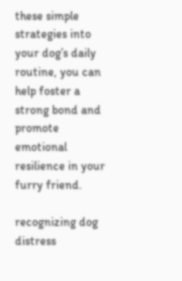these simple strategies into your dog’s daily routine, you can help foster a strong bond and promote emotional resilience in your furry friend.

recognizing dog distress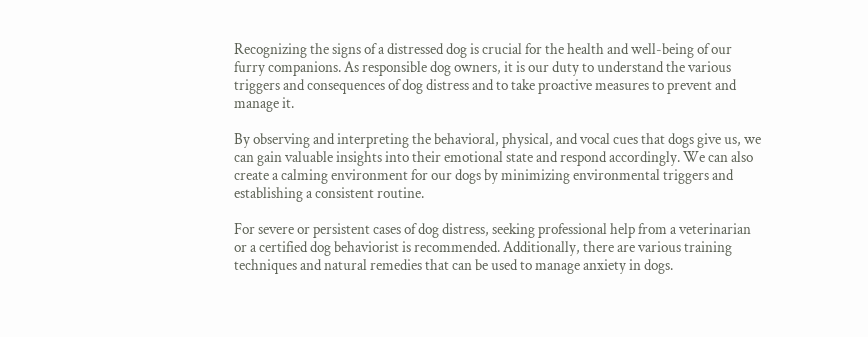Recognizing the signs of a distressed dog is crucial for the health and well-being of our furry companions. As responsible dog owners, it is our duty to understand the various triggers and consequences of dog distress and to take proactive measures to prevent and manage it.

By observing and interpreting the behavioral, physical, and vocal cues that dogs give us, we can gain valuable insights into their emotional state and respond accordingly. We can also create a calming environment for our dogs by minimizing environmental triggers and establishing a consistent routine.

For severe or persistent cases of dog distress, seeking professional help from a veterinarian or a certified dog behaviorist is recommended. Additionally, there are various training techniques and natural remedies that can be used to manage anxiety in dogs.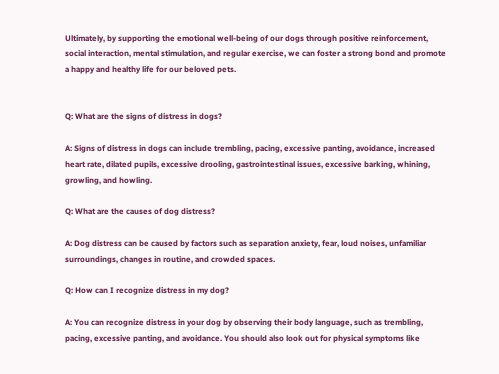Ultimately, by supporting the emotional well-being of our dogs through positive reinforcement, social interaction, mental stimulation, and regular exercise, we can foster a strong bond and promote a happy and healthy life for our beloved pets.


Q: What are the signs of distress in dogs?

A: Signs of distress in dogs can include trembling, pacing, excessive panting, avoidance, increased heart rate, dilated pupils, excessive drooling, gastrointestinal issues, excessive barking, whining, growling, and howling.

Q: What are the causes of dog distress?

A: Dog distress can be caused by factors such as separation anxiety, fear, loud noises, unfamiliar surroundings, changes in routine, and crowded spaces.

Q: How can I recognize distress in my dog?

A: You can recognize distress in your dog by observing their body language, such as trembling, pacing, excessive panting, and avoidance. You should also look out for physical symptoms like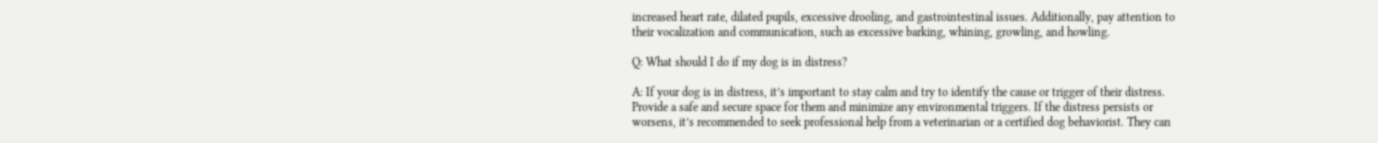increased heart rate, dilated pupils, excessive drooling, and gastrointestinal issues. Additionally, pay attention to their vocalization and communication, such as excessive barking, whining, growling, and howling.

Q: What should I do if my dog is in distress?

A: If your dog is in distress, it’s important to stay calm and try to identify the cause or trigger of their distress. Provide a safe and secure space for them and minimize any environmental triggers. If the distress persists or worsens, it’s recommended to seek professional help from a veterinarian or a certified dog behaviorist. They can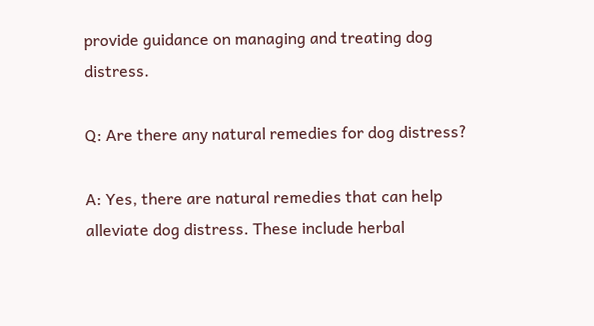provide guidance on managing and treating dog distress.

Q: Are there any natural remedies for dog distress?

A: Yes, there are natural remedies that can help alleviate dog distress. These include herbal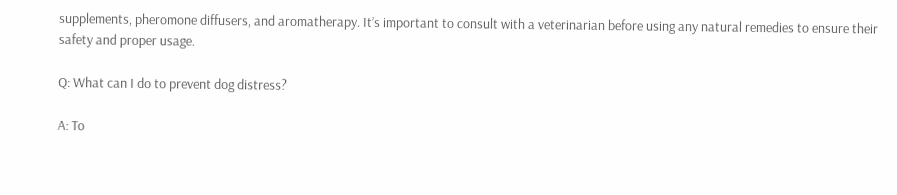supplements, pheromone diffusers, and aromatherapy. It’s important to consult with a veterinarian before using any natural remedies to ensure their safety and proper usage.

Q: What can I do to prevent dog distress?

A: To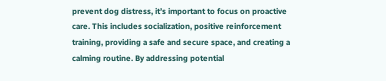prevent dog distress, it’s important to focus on proactive care. This includes socialization, positive reinforcement training, providing a safe and secure space, and creating a calming routine. By addressing potential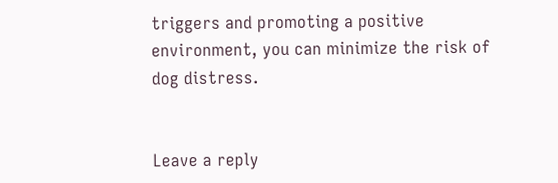triggers and promoting a positive environment, you can minimize the risk of dog distress.


Leave a reply